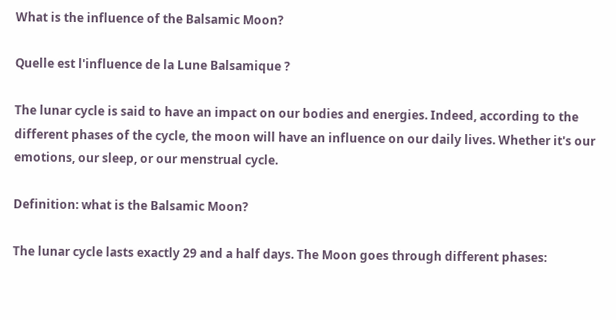What is the influence of the Balsamic Moon?

Quelle est l'influence de la Lune Balsamique ?

The lunar cycle is said to have an impact on our bodies and energies. Indeed, according to the different phases of the cycle, the moon will have an influence on our daily lives. Whether it's our emotions, our sleep, or our menstrual cycle.

Definition: what is the Balsamic Moon?

The lunar cycle lasts exactly 29 and a half days. The Moon goes through different phases: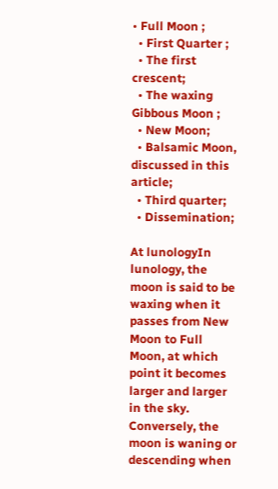• Full Moon ;
  • First Quarter ;
  • The first crescent;
  • The waxing Gibbous Moon ;
  • New Moon;
  • Balsamic Moon, discussed in this article;
  • Third quarter;
  • Dissemination;

At lunologyIn lunology, the moon is said to be waxing when it passes from New Moon to Full Moon, at which point it becomes larger and larger in the sky. Conversely, the moon is waning or descending when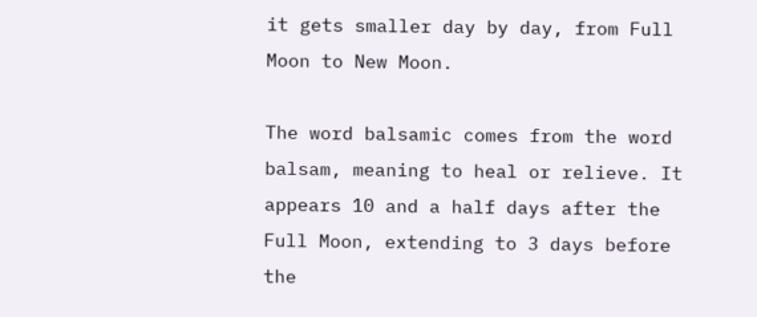it gets smaller day by day, from Full Moon to New Moon.

The word balsamic comes from the word balsam, meaning to heal or relieve. It appears 10 and a half days after the Full Moon, extending to 3 days before the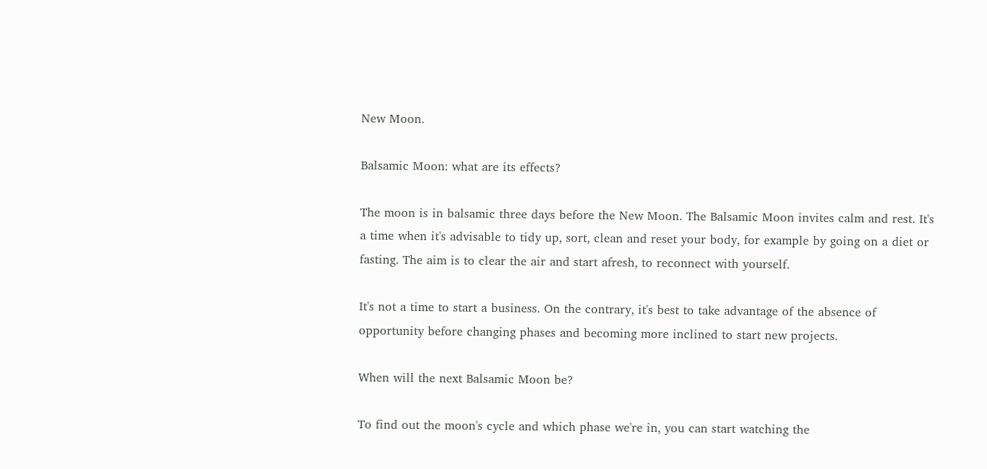New Moon.

Balsamic Moon: what are its effects?

The moon is in balsamic three days before the New Moon. The Balsamic Moon invites calm and rest. It's a time when it's advisable to tidy up, sort, clean and reset your body, for example by going on a diet or fasting. The aim is to clear the air and start afresh, to reconnect with yourself.

It's not a time to start a business. On the contrary, it's best to take advantage of the absence of opportunity before changing phases and becoming more inclined to start new projects.

When will the next Balsamic Moon be?

To find out the moon's cycle and which phase we're in, you can start watching the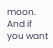moon. And if you want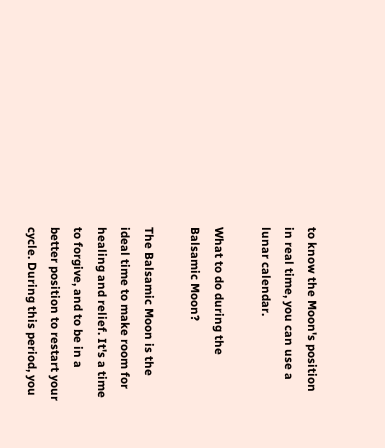to know the Moon's position in real time, you can use a lunar calendar.

What to do during the Balsamic Moon?

The Balsamic Moon is the ideal time to make room for healing and relief. It's a time to forgive, and to be in a better position to restart your cycle. During this period, you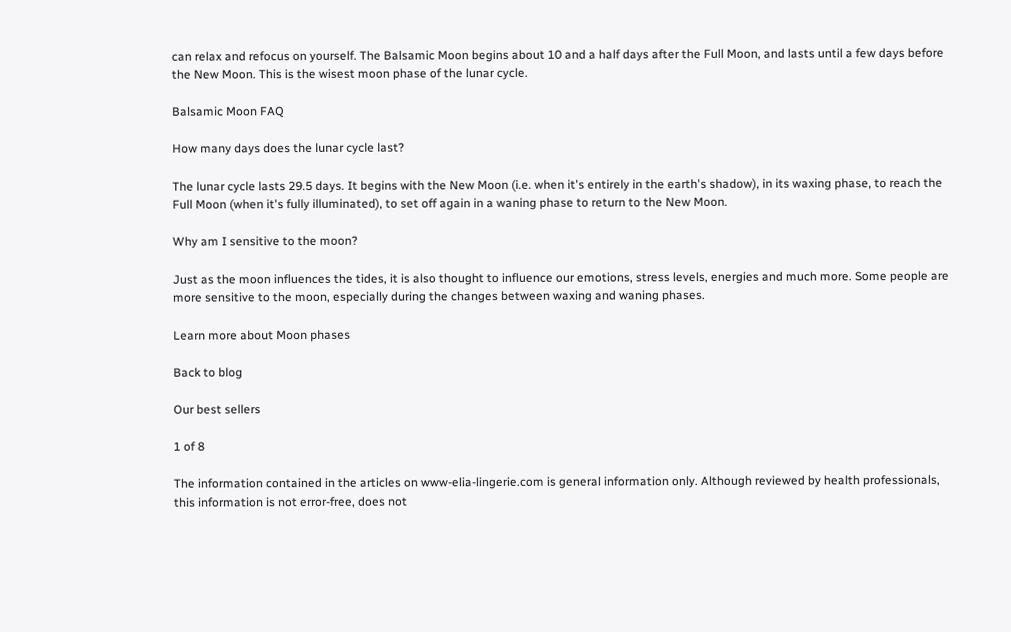can relax and refocus on yourself. The Balsamic Moon begins about 10 and a half days after the Full Moon, and lasts until a few days before the New Moon. This is the wisest moon phase of the lunar cycle.

Balsamic Moon FAQ

How many days does the lunar cycle last?

The lunar cycle lasts 29.5 days. It begins with the New Moon (i.e. when it's entirely in the earth's shadow), in its waxing phase, to reach the Full Moon (when it's fully illuminated), to set off again in a waning phase to return to the New Moon.

Why am I sensitive to the moon?

Just as the moon influences the tides, it is also thought to influence our emotions, stress levels, energies and much more. Some people are more sensitive to the moon, especially during the changes between waxing and waning phases.

Learn more about Moon phases

Back to blog

Our best sellers

1 of 8

The information contained in the articles on www-elia-lingerie.com is general information only. Although reviewed by health professionals, this information is not error-free, does not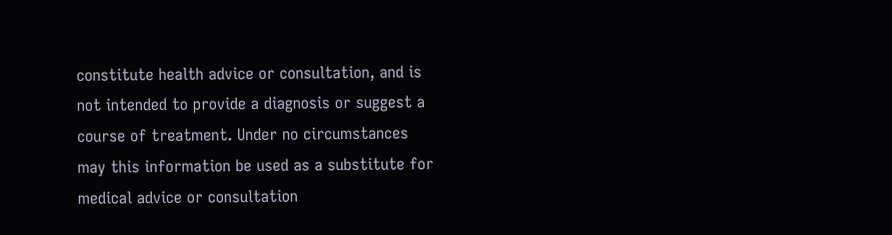constitute health advice or consultation, and is not intended to provide a diagnosis or suggest a course of treatment. Under no circumstances may this information be used as a substitute for medical advice or consultation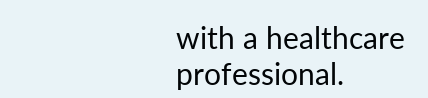with a healthcare professional.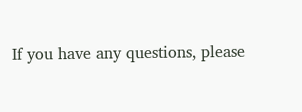If you have any questions, please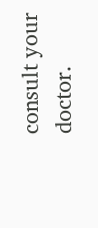consult your doctor.